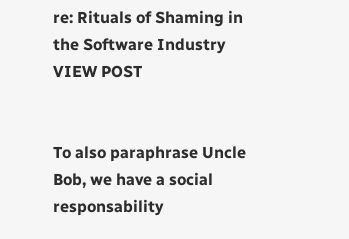re: Rituals of Shaming in the Software Industry VIEW POST


To also paraphrase Uncle Bob, we have a social responsability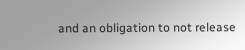and an obligation to not release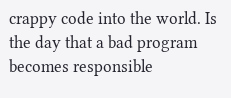crappy code into the world. Is the day that a bad program becomes responsible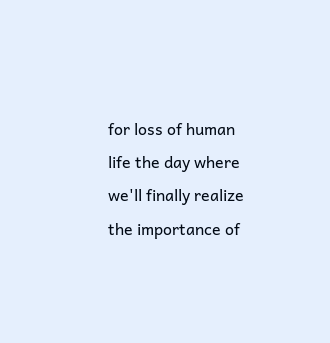for loss of human life the day where we'll finally realize the importance of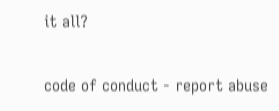it all?

code of conduct - report abuse